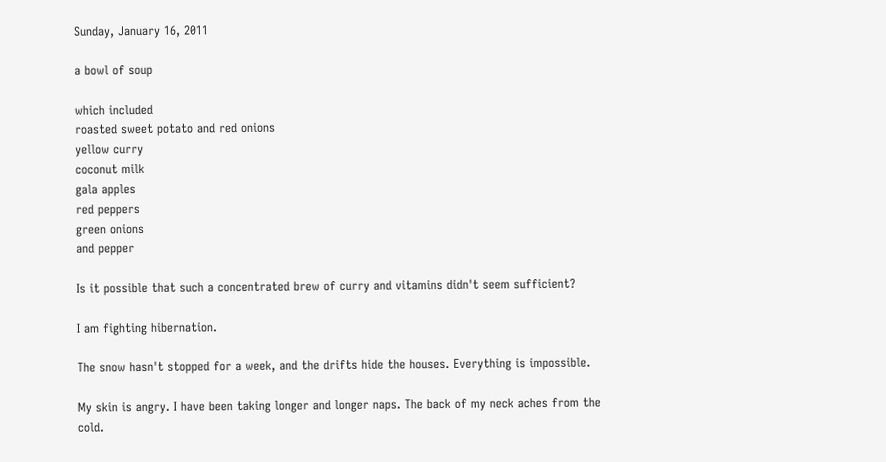Sunday, January 16, 2011

a bowl of soup

which included
roasted sweet potato and red onions
yellow curry
coconut milk
gala apples
red peppers
green onions
and pepper

Is it possible that such a concentrated brew of curry and vitamins didn't seem sufficient?

I am fighting hibernation.

The snow hasn't stopped for a week, and the drifts hide the houses. Everything is impossible.

My skin is angry. I have been taking longer and longer naps. The back of my neck aches from the cold.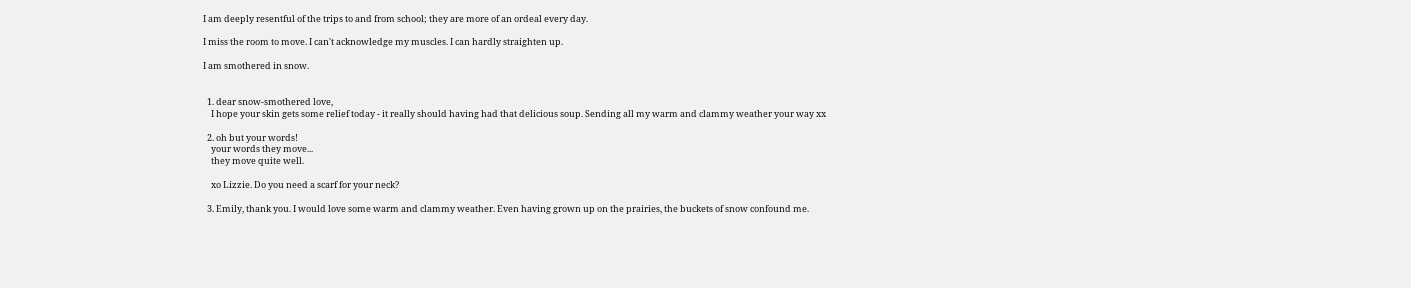I am deeply resentful of the trips to and from school; they are more of an ordeal every day.

I miss the room to move. I can't acknowledge my muscles. I can hardly straighten up.

I am smothered in snow.


  1. dear snow-smothered love,
    I hope your skin gets some relief today - it really should having had that delicious soup. Sending all my warm and clammy weather your way xx

  2. oh but your words!
    your words they move...
    they move quite well.

    xo Lizzie. Do you need a scarf for your neck?

  3. Emily, thank you. I would love some warm and clammy weather. Even having grown up on the prairies, the buckets of snow confound me.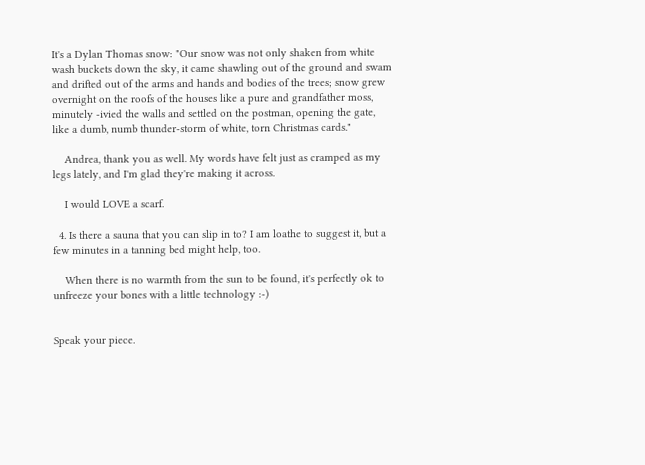It's a Dylan Thomas snow: "Our snow was not only shaken from white wash buckets down the sky, it came shawling out of the ground and swam and drifted out of the arms and hands and bodies of the trees; snow grew overnight on the roofs of the houses like a pure and grandfather moss, minutely -ivied the walls and settled on the postman, opening the gate, like a dumb, numb thunder-storm of white, torn Christmas cards."

    Andrea, thank you as well. My words have felt just as cramped as my legs lately, and I'm glad they're making it across.

    I would LOVE a scarf.

  4. Is there a sauna that you can slip in to? I am loathe to suggest it, but a few minutes in a tanning bed might help, too.

    When there is no warmth from the sun to be found, it's perfectly ok to unfreeze your bones with a little technology :-)


Speak your piece.